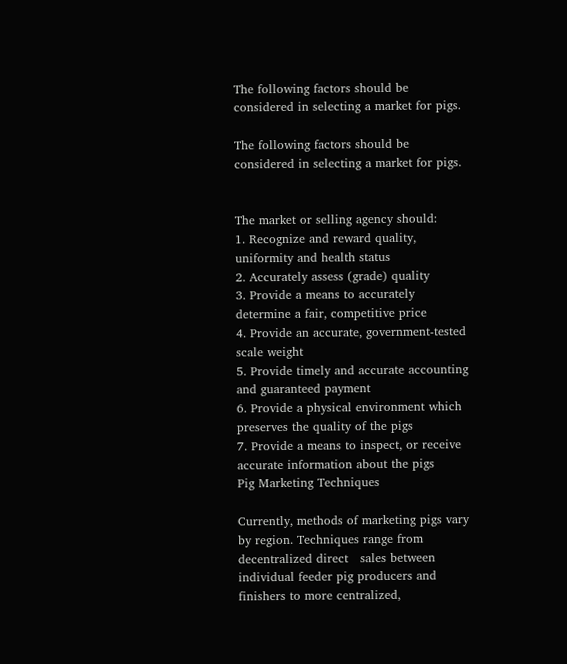The following factors should be considered in selecting a market for pigs.

The following factors should be considered in selecting a market for pigs.


The market or selling agency should:
1. Recognize and reward quality, uniformity and health status
2. Accurately assess (grade) quality
3. Provide a means to accurately determine a fair, competitive price
4. Provide an accurate, government-tested scale weight
5. Provide timely and accurate accounting and guaranteed payment
6. Provide a physical environment which preserves the quality of the pigs
7. Provide a means to inspect, or receive accurate information about the pigs
Pig Marketing Techniques

Currently, methods of marketing pigs vary by region. Techniques range from decentralized direct   sales between individual feeder pig producers and finishers to more centralized,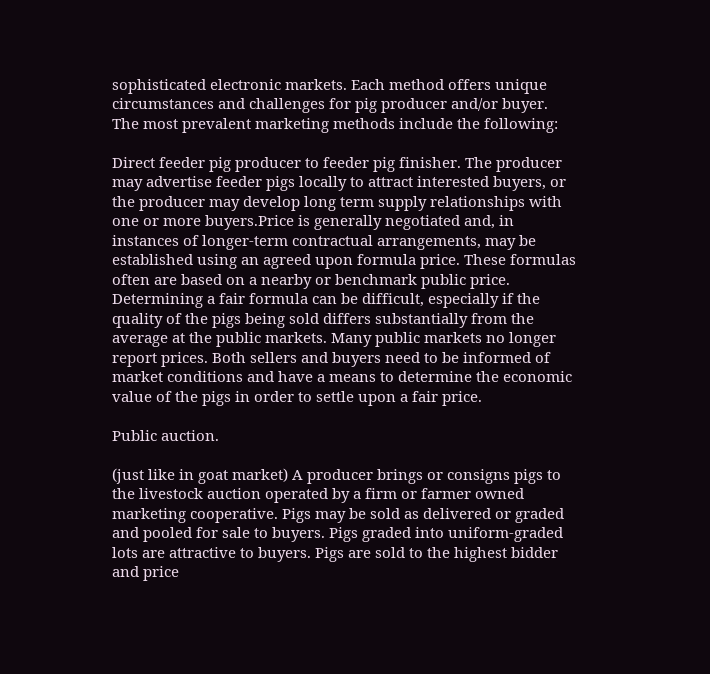sophisticated electronic markets. Each method offers unique circumstances and challenges for pig producer and/or buyer. The most prevalent marketing methods include the following:

Direct feeder pig producer to feeder pig finisher. The producer may advertise feeder pigs locally to attract interested buyers, or the producer may develop long term supply relationships with one or more buyers.Price is generally negotiated and, in instances of longer-term contractual arrangements, may be established using an agreed upon formula price. These formulas often are based on a nearby or benchmark public price. Determining a fair formula can be difficult, especially if the quality of the pigs being sold differs substantially from the average at the public markets. Many public markets no longer report prices. Both sellers and buyers need to be informed of market conditions and have a means to determine the economic value of the pigs in order to settle upon a fair price.

Public auction.

(just like in goat market) A producer brings or consigns pigs to the livestock auction operated by a firm or farmer owned marketing cooperative. Pigs may be sold as delivered or graded and pooled for sale to buyers. Pigs graded into uniform-graded lots are attractive to buyers. Pigs are sold to the highest bidder and price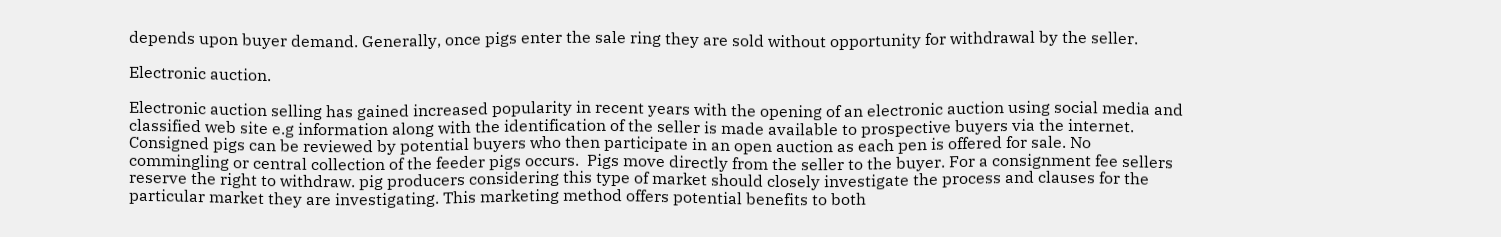depends upon buyer demand. Generally, once pigs enter the sale ring they are sold without opportunity for withdrawal by the seller.

Electronic auction.

Electronic auction selling has gained increased popularity in recent years with the opening of an electronic auction using social media and classified web site e.g information along with the identification of the seller is made available to prospective buyers via the internet. Consigned pigs can be reviewed by potential buyers who then participate in an open auction as each pen is offered for sale. No commingling or central collection of the feeder pigs occurs.  Pigs move directly from the seller to the buyer. For a consignment fee sellers reserve the right to withdraw. pig producers considering this type of market should closely investigate the process and clauses for the particular market they are investigating. This marketing method offers potential benefits to both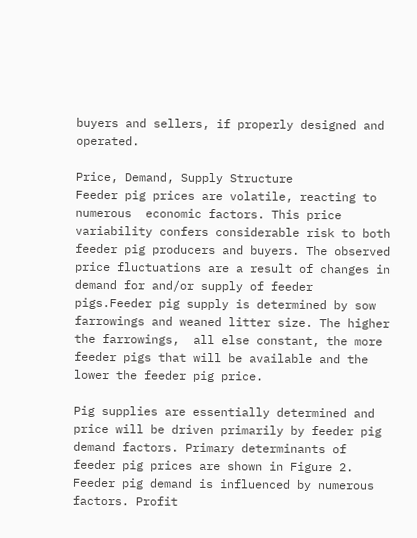buyers and sellers, if properly designed and operated.

Price, Demand, Supply Structure
Feeder pig prices are volatile, reacting to numerous  economic factors. This price variability confers considerable risk to both feeder pig producers and buyers. The observed price fluctuations are a result of changes in demand for and/or supply of feeder pigs.Feeder pig supply is determined by sow farrowings and weaned litter size. The higher the farrowings,  all else constant, the more feeder pigs that will be available and the lower the feeder pig price.

Pig supplies are essentially determined and price will be driven primarily by feeder pig demand factors. Primary determinants of feeder pig prices are shown in Figure 2. Feeder pig demand is influenced by numerous factors. Profit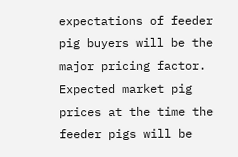expectations of feeder pig buyers will be the major pricing factor. Expected market pig prices at the time the feeder pigs will be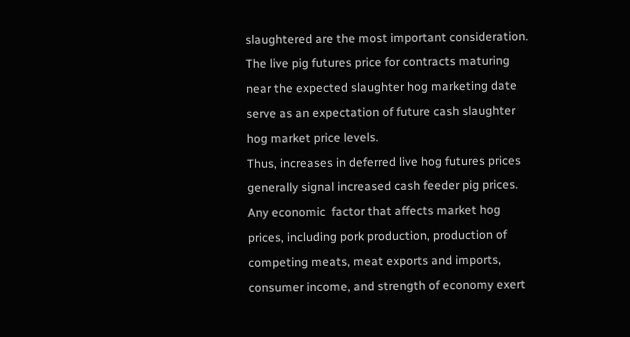slaughtered are the most important consideration. The live pig futures price for contracts maturing  near the expected slaughter hog marketing date serve as an expectation of future cash slaughter hog market price levels.
Thus, increases in deferred live hog futures prices generally signal increased cash feeder pig prices. Any economic  factor that affects market hog prices, including pork production, production of competing meats, meat exports and imports, consumer income, and strength of economy exert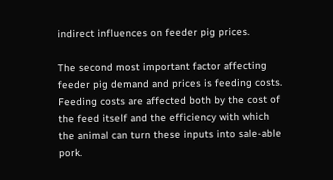indirect influences on feeder pig prices.

The second most important factor affecting feeder pig demand and prices is feeding costs. Feeding costs are affected both by the cost of the feed itself and the efficiency with which the animal can turn these inputs into sale-able pork.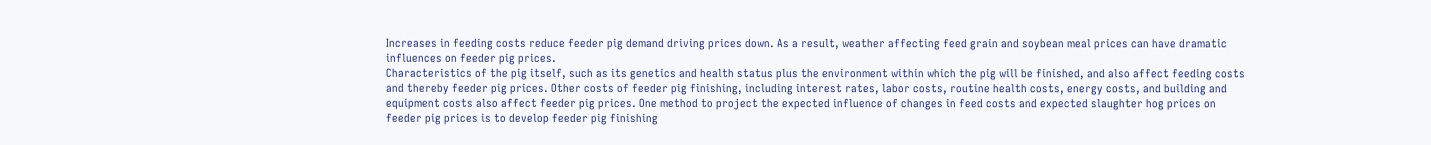Increases in feeding costs reduce feeder pig demand driving prices down. As a result, weather affecting feed grain and soybean meal prices can have dramatic influences on feeder pig prices.
Characteristics of the pig itself, such as its genetics and health status plus the environment within which the pig will be finished, and also affect feeding costs and thereby feeder pig prices. Other costs of feeder pig finishing, including interest rates, labor costs, routine health costs, energy costs, and building and equipment costs also affect feeder pig prices. One method to project the expected influence of changes in feed costs and expected slaughter hog prices on feeder pig prices is to develop feeder pig finishing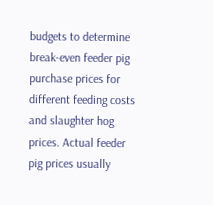budgets to determine break-even feeder pig purchase prices for different feeding costs and slaughter hog prices. Actual feeder pig prices usually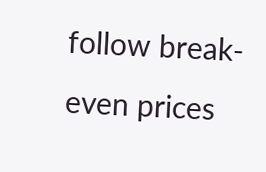follow break-even prices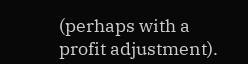(perhaps with a profit adjustment).